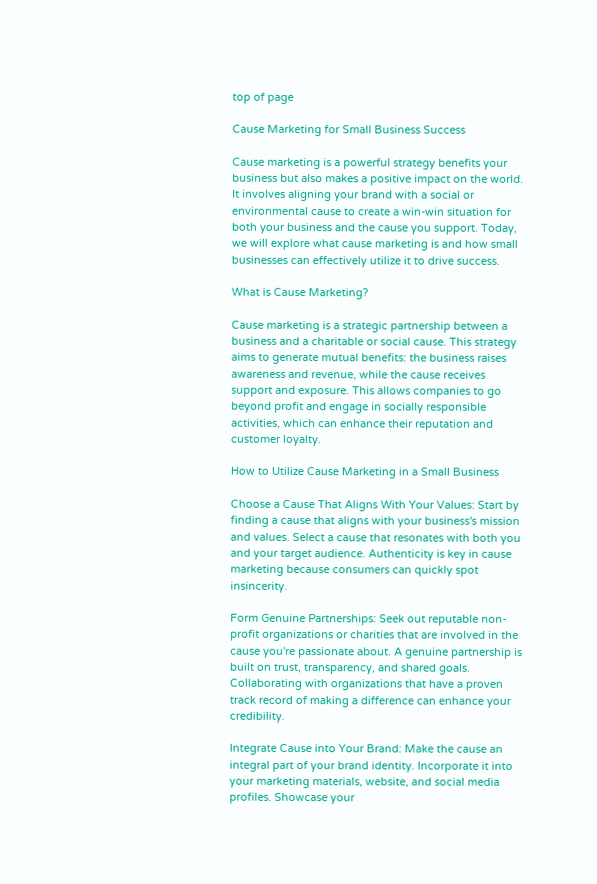top of page

Cause Marketing for Small Business Success

Cause marketing is a powerful strategy benefits your business but also makes a positive impact on the world. It involves aligning your brand with a social or environmental cause to create a win-win situation for both your business and the cause you support. Today, we will explore what cause marketing is and how small businesses can effectively utilize it to drive success.

What is Cause Marketing?

Cause marketing is a strategic partnership between a business and a charitable or social cause. This strategy aims to generate mutual benefits: the business raises awareness and revenue, while the cause receives support and exposure. This allows companies to go beyond profit and engage in socially responsible activities, which can enhance their reputation and customer loyalty.

How to Utilize Cause Marketing in a Small Business

Choose a Cause That Aligns With Your Values: Start by finding a cause that aligns with your business's mission and values. Select a cause that resonates with both you and your target audience. Authenticity is key in cause marketing because consumers can quickly spot insincerity.

Form Genuine Partnerships: Seek out reputable non-profit organizations or charities that are involved in the cause you're passionate about. A genuine partnership is built on trust, transparency, and shared goals. Collaborating with organizations that have a proven track record of making a difference can enhance your credibility.

Integrate Cause into Your Brand: Make the cause an integral part of your brand identity. Incorporate it into your marketing materials, website, and social media profiles. Showcase your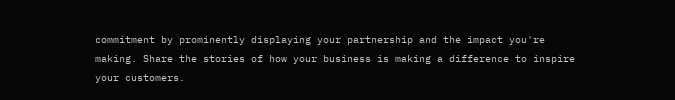commitment by prominently displaying your partnership and the impact you're making. Share the stories of how your business is making a difference to inspire your customers.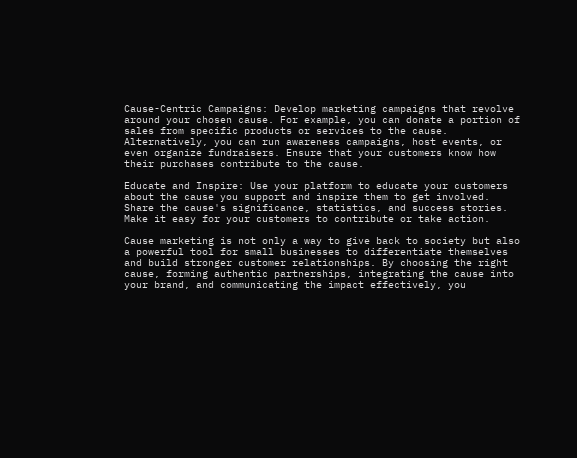Cause-Centric Campaigns: Develop marketing campaigns that revolve around your chosen cause. For example, you can donate a portion of sales from specific products or services to the cause. Alternatively, you can run awareness campaigns, host events, or even organize fundraisers. Ensure that your customers know how their purchases contribute to the cause.

Educate and Inspire: Use your platform to educate your customers about the cause you support and inspire them to get involved. Share the cause's significance, statistics, and success stories. Make it easy for your customers to contribute or take action.

Cause marketing is not only a way to give back to society but also a powerful tool for small businesses to differentiate themselves and build stronger customer relationships. By choosing the right cause, forming authentic partnerships, integrating the cause into your brand, and communicating the impact effectively, you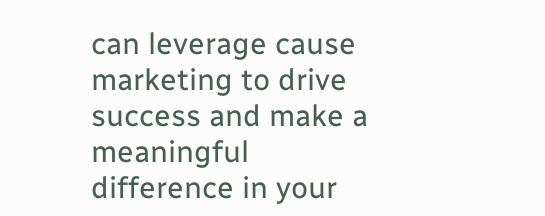can leverage cause marketing to drive success and make a meaningful difference in your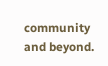community and beyond.